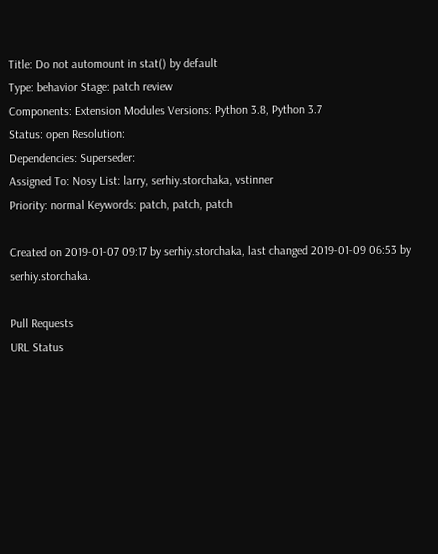Title: Do not automount in stat() by default
Type: behavior Stage: patch review
Components: Extension Modules Versions: Python 3.8, Python 3.7
Status: open Resolution:
Dependencies: Superseder:
Assigned To: Nosy List: larry, serhiy.storchaka, vstinner
Priority: normal Keywords: patch, patch, patch

Created on 2019-01-07 09:17 by serhiy.storchaka, last changed 2019-01-09 06:53 by serhiy.storchaka.

Pull Requests
URL Status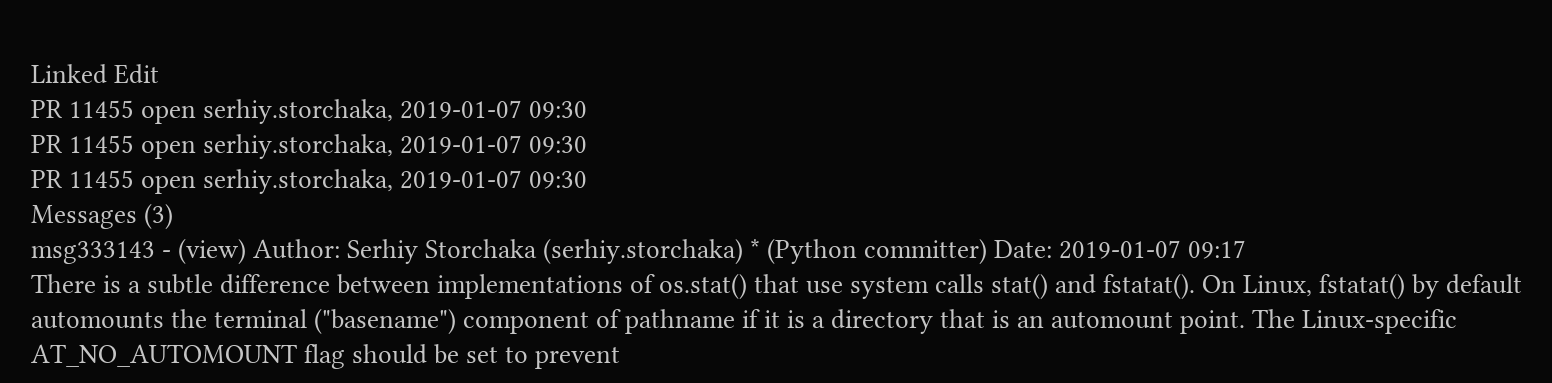Linked Edit
PR 11455 open serhiy.storchaka, 2019-01-07 09:30
PR 11455 open serhiy.storchaka, 2019-01-07 09:30
PR 11455 open serhiy.storchaka, 2019-01-07 09:30
Messages (3)
msg333143 - (view) Author: Serhiy Storchaka (serhiy.storchaka) * (Python committer) Date: 2019-01-07 09:17
There is a subtle difference between implementations of os.stat() that use system calls stat() and fstatat(). On Linux, fstatat() by default automounts the terminal ("basename") component of pathname if it is a directory that is an automount point. The Linux-specific AT_NO_AUTOMOUNT flag should be set to prevent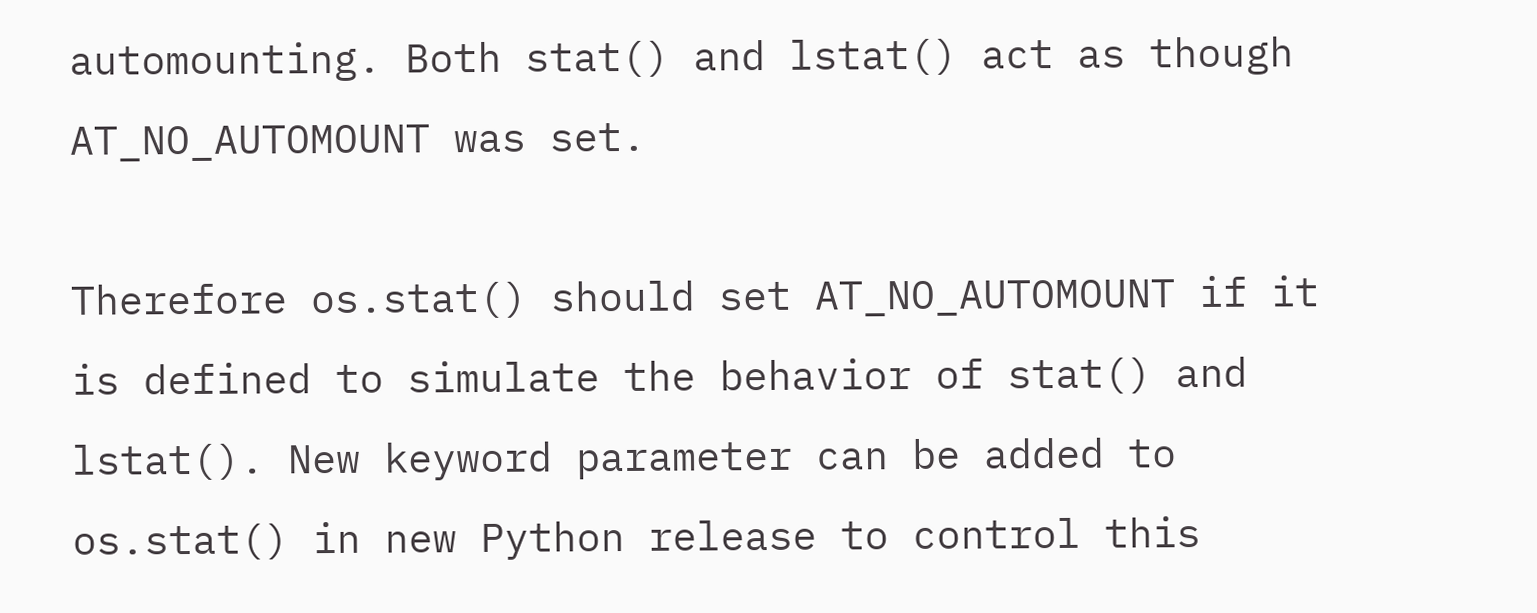automounting. Both stat() and lstat() act as though AT_NO_AUTOMOUNT was set.

Therefore os.stat() should set AT_NO_AUTOMOUNT if it is defined to simulate the behavior of stat() and lstat(). New keyword parameter can be added to os.stat() in new Python release to control this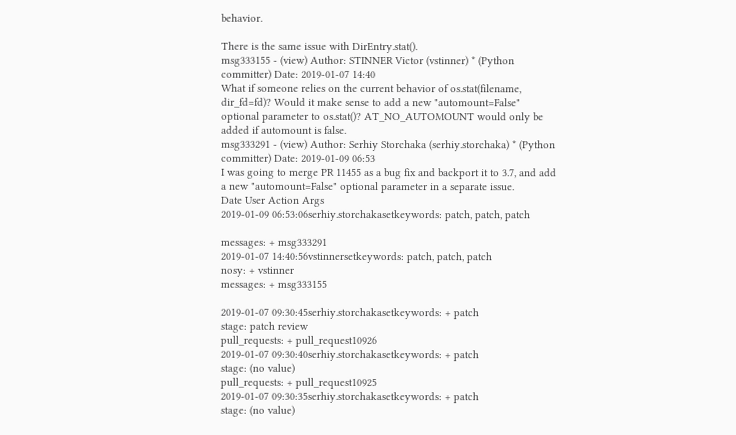behavior.

There is the same issue with DirEntry.stat().
msg333155 - (view) Author: STINNER Victor (vstinner) * (Python committer) Date: 2019-01-07 14:40
What if someone relies on the current behavior of os.stat(filename, dir_fd=fd)? Would it make sense to add a new "automount=False" optional parameter to os.stat()? AT_NO_AUTOMOUNT would only be added if automount is false.
msg333291 - (view) Author: Serhiy Storchaka (serhiy.storchaka) * (Python committer) Date: 2019-01-09 06:53
I was going to merge PR 11455 as a bug fix and backport it to 3.7, and add a new "automount=False" optional parameter in a separate issue.
Date User Action Args
2019-01-09 06:53:06serhiy.storchakasetkeywords: patch, patch, patch

messages: + msg333291
2019-01-07 14:40:56vstinnersetkeywords: patch, patch, patch
nosy: + vstinner
messages: + msg333155

2019-01-07 09:30:45serhiy.storchakasetkeywords: + patch
stage: patch review
pull_requests: + pull_request10926
2019-01-07 09:30:40serhiy.storchakasetkeywords: + patch
stage: (no value)
pull_requests: + pull_request10925
2019-01-07 09:30:35serhiy.storchakasetkeywords: + patch
stage: (no value)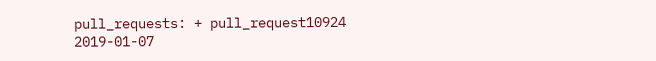pull_requests: + pull_request10924
2019-01-07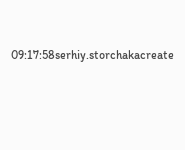09:17:58serhiy.storchakacreate